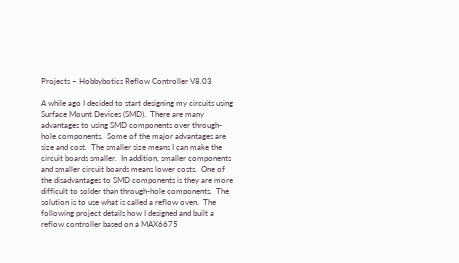Projects – Hobbybotics Reflow Controller V8.03

A while ago I decided to start designing my circuits using Surface Mount Devices (SMD).  There are many advantages to using SMD components over through-hole components.  Some of the major advantages are size and cost.  The smaller size means I can make the circuit boards smaller.  In addition, smaller components and smaller circuit boards means lower costs.  One of the disadvantages to SMD components is they are more difficult to solder than through-hole components.  The solution is to use what is called a reflow oven.  The following project details how I designed and built a reflow controller based on a MAX6675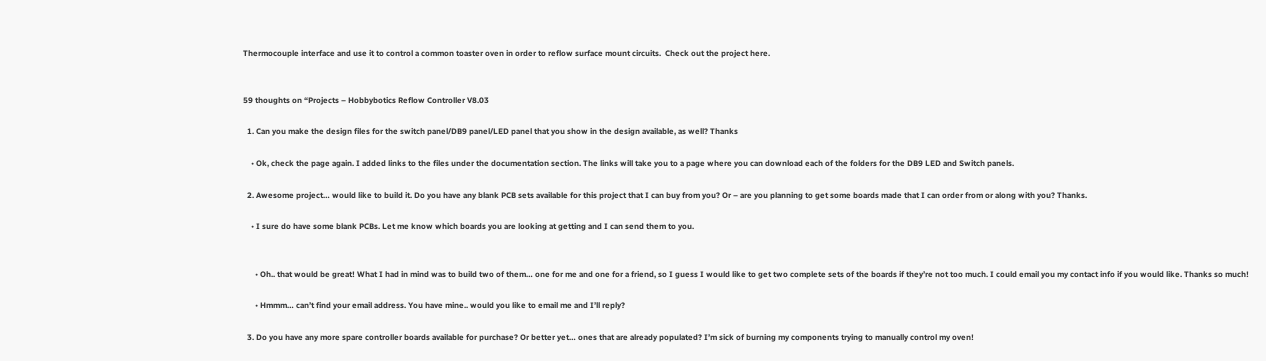Thermocouple interface and use it to control a common toaster oven in order to reflow surface mount circuits.  Check out the project here.


59 thoughts on “Projects – Hobbybotics Reflow Controller V8.03

  1. Can you make the design files for the switch panel/DB9 panel/LED panel that you show in the design available, as well? Thanks

    • Ok, check the page again. I added links to the files under the documentation section. The links will take you to a page where you can download each of the folders for the DB9 LED and Switch panels.

  2. Awesome project… would like to build it. Do you have any blank PCB sets available for this project that I can buy from you? Or – are you planning to get some boards made that I can order from or along with you? Thanks.

    • I sure do have some blank PCBs. Let me know which boards you are looking at getting and I can send them to you.


      • Oh.. that would be great! What I had in mind was to build two of them… one for me and one for a friend, so I guess I would like to get two complete sets of the boards if they’re not too much. I could email you my contact info if you would like. Thanks so much!

      • Hmmm… can’t find your email address. You have mine.. would you like to email me and I’ll reply?

  3. Do you have any more spare controller boards available for purchase? Or better yet… ones that are already populated? I’m sick of burning my components trying to manually control my oven!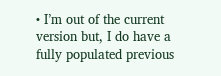• I’m out of the current version but, I do have a fully populated previous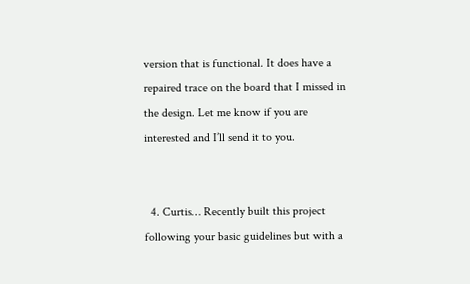version that is functional. It does have a repaired trace on the board that I missed in the design. Let me know if you are interested and I’ll send it to you.


  4. Curtis… Recently built this project following your basic guidelines but with a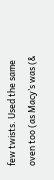few twists. Used the same oven too (as Macy’s was (&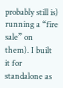probably still is) running a “fire sale” on them). I built it for standalone as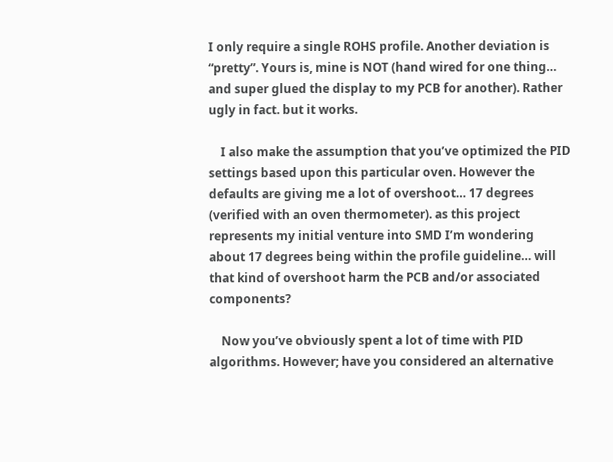I only require a single ROHS profile. Another deviation is “pretty”. Yours is, mine is NOT (hand wired for one thing… and super glued the display to my PCB for another). Rather ugly in fact. but it works.

    I also make the assumption that you’ve optimized the PID settings based upon this particular oven. However the defaults are giving me a lot of overshoot… 17 degrees (verified with an oven thermometer). as this project represents my initial venture into SMD I’m wondering about 17 degrees being within the profile guideline… will that kind of overshoot harm the PCB and/or associated components?

    Now you’ve obviously spent a lot of time with PID algorithms. However; have you considered an alternative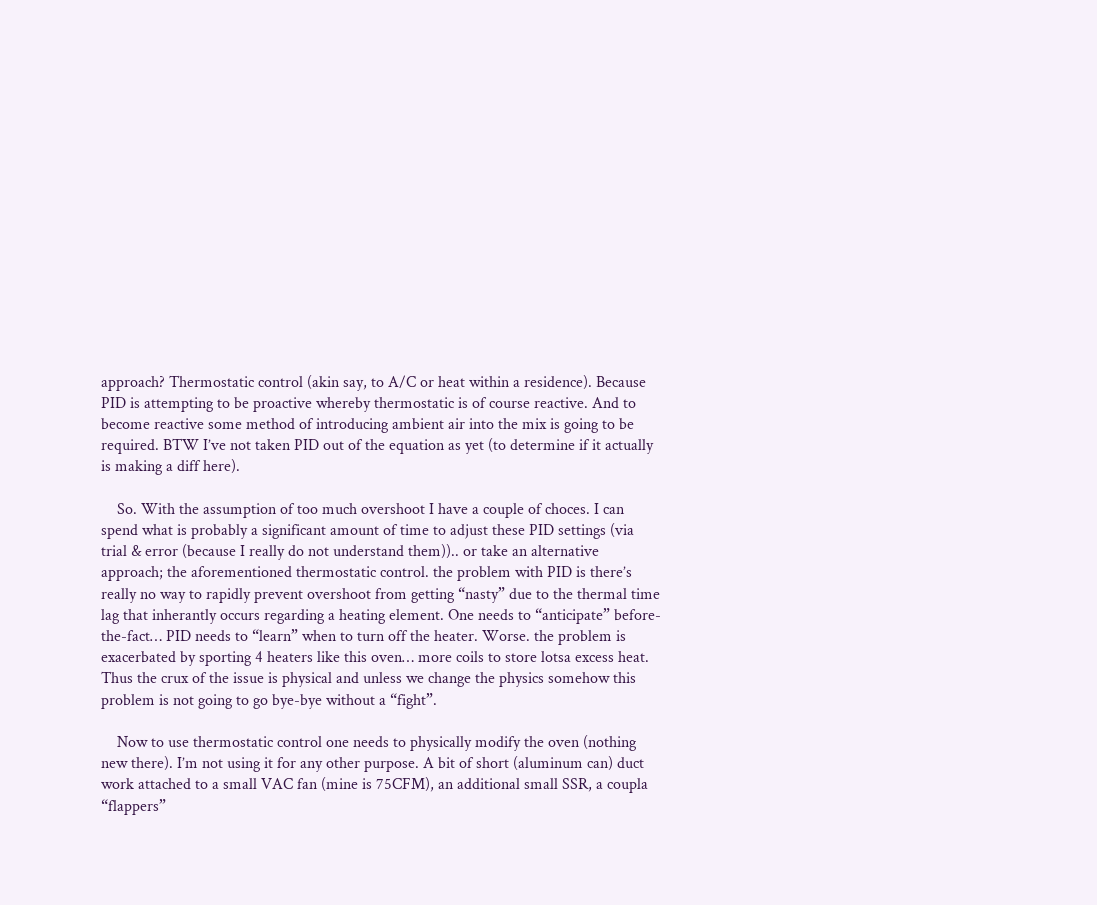approach? Thermostatic control (akin say, to A/C or heat within a residence). Because PID is attempting to be proactive whereby thermostatic is of course reactive. And to become reactive some method of introducing ambient air into the mix is going to be required. BTW I’ve not taken PID out of the equation as yet (to determine if it actually is making a diff here).

    So. With the assumption of too much overshoot I have a couple of choces. I can spend what is probably a significant amount of time to adjust these PID settings (via trial & error (because I really do not understand them)).. or take an alternative approach; the aforementioned thermostatic control. the problem with PID is there’s really no way to rapidly prevent overshoot from getting “nasty” due to the thermal time lag that inherantly occurs regarding a heating element. One needs to “anticipate” before-the-fact… PID needs to “learn” when to turn off the heater. Worse. the problem is exacerbated by sporting 4 heaters like this oven… more coils to store lotsa excess heat. Thus the crux of the issue is physical and unless we change the physics somehow this problem is not going to go bye-bye without a “fight”.

    Now to use thermostatic control one needs to physically modify the oven (nothing new there). I’m not using it for any other purpose. A bit of short (aluminum can) duct work attached to a small VAC fan (mine is 75CFM), an additional small SSR, a coupla “flappers”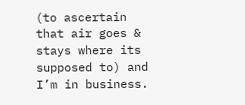(to ascertain that air goes & stays where its supposed to) and I’m in business.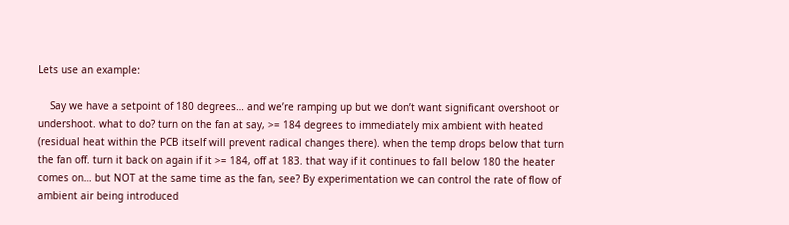Lets use an example:

    Say we have a setpoint of 180 degrees… and we’re ramping up but we don’t want significant overshoot or undershoot. what to do? turn on the fan at say, >= 184 degrees to immediately mix ambient with heated (residual heat within the PCB itself will prevent radical changes there). when the temp drops below that turn the fan off. turn it back on again if it >= 184, off at 183. that way if it continues to fall below 180 the heater comes on… but NOT at the same time as the fan, see? By experimentation we can control the rate of flow of ambient air being introduced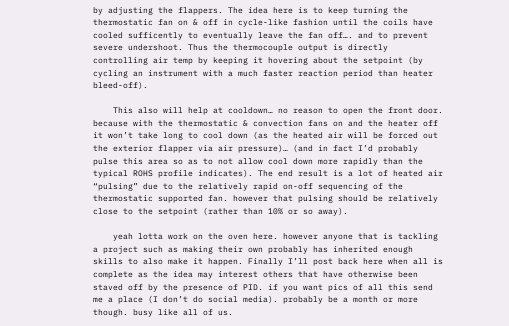by adjusting the flappers. The idea here is to keep turning the thermostatic fan on & off in cycle-like fashion until the coils have cooled sufficently to eventually leave the fan off…. and to prevent severe undershoot. Thus the thermocouple output is directly controlling air temp by keeping it hovering about the setpoint (by cycling an instrument with a much faster reaction period than heater bleed-off).

    This also will help at cooldown… no reason to open the front door. because with the thermostatic & convection fans on and the heater off it won’t take long to cool down (as the heated air will be forced out the exterior flapper via air pressure)… (and in fact I’d probably pulse this area so as to not allow cool down more rapidly than the typical ROHS profile indicates). The end result is a lot of heated air “pulsing” due to the relatively rapid on-off sequencing of the thermostatic supported fan. however that pulsing should be relatively close to the setpoint (rather than 10% or so away).

    yeah lotta work on the oven here. however anyone that is tackling a project such as making their own probably has inherited enough skills to also make it happen. Finally I’ll post back here when all is complete as the idea may interest others that have otherwise been staved off by the presence of PID. if you want pics of all this send me a place (I don’t do social media). probably be a month or more though. busy like all of us.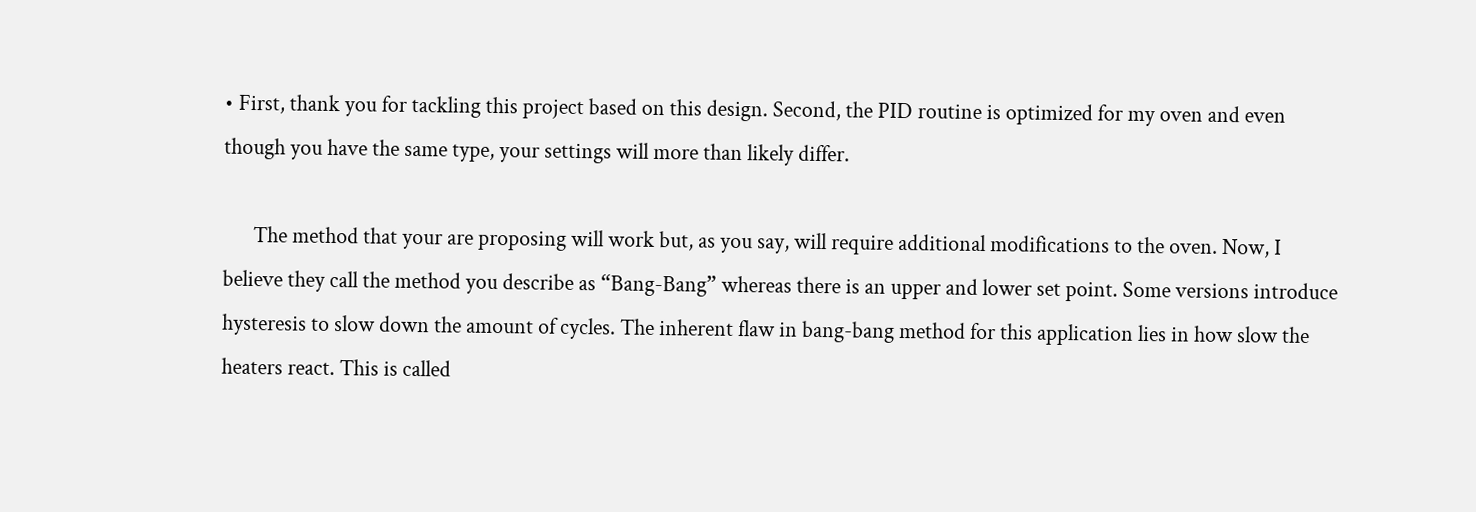• First, thank you for tackling this project based on this design. Second, the PID routine is optimized for my oven and even though you have the same type, your settings will more than likely differ.

      The method that your are proposing will work but, as you say, will require additional modifications to the oven. Now, I believe they call the method you describe as “Bang-Bang” whereas there is an upper and lower set point. Some versions introduce hysteresis to slow down the amount of cycles. The inherent flaw in bang-bang method for this application lies in how slow the heaters react. This is called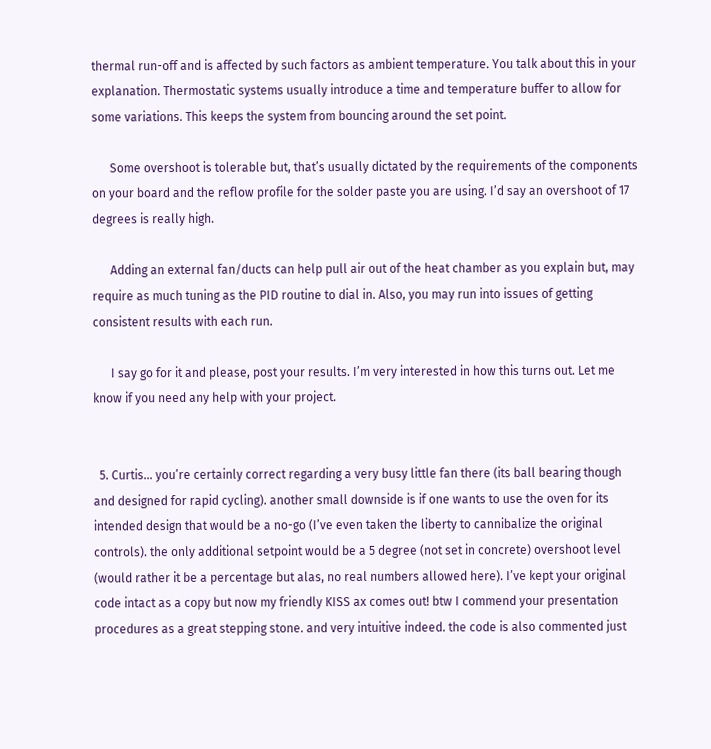thermal run-off and is affected by such factors as ambient temperature. You talk about this in your explanation. Thermostatic systems usually introduce a time and temperature buffer to allow for some variations. This keeps the system from bouncing around the set point.

      Some overshoot is tolerable but, that’s usually dictated by the requirements of the components on your board and the reflow profile for the solder paste you are using. I’d say an overshoot of 17 degrees is really high.

      Adding an external fan/ducts can help pull air out of the heat chamber as you explain but, may require as much tuning as the PID routine to dial in. Also, you may run into issues of getting consistent results with each run.

      I say go for it and please, post your results. I’m very interested in how this turns out. Let me know if you need any help with your project.


  5. Curtis… you’re certainly correct regarding a very busy little fan there (its ball bearing though and designed for rapid cycling). another small downside is if one wants to use the oven for its intended design that would be a no-go (I’ve even taken the liberty to cannibalize the original controls). the only additional setpoint would be a 5 degree (not set in concrete) overshoot level (would rather it be a percentage but alas, no real numbers allowed here). I’ve kept your original code intact as a copy but now my friendly KISS ax comes out! btw I commend your presentation procedures as a great stepping stone. and very intuitive indeed. the code is also commented just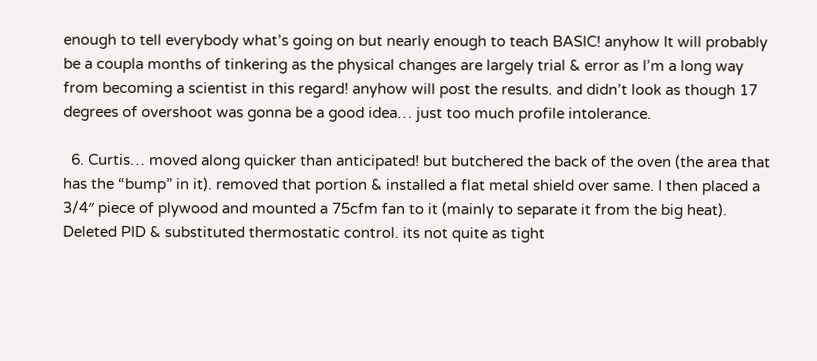enough to tell everybody what’s going on but nearly enough to teach BASIC! anyhow It will probably be a coupla months of tinkering as the physical changes are largely trial & error as I’m a long way from becoming a scientist in this regard! anyhow will post the results. and didn’t look as though 17 degrees of overshoot was gonna be a good idea… just too much profile intolerance.

  6. Curtis… moved along quicker than anticipated! but butchered the back of the oven (the area that has the “bump” in it). removed that portion & installed a flat metal shield over same. I then placed a 3/4″ piece of plywood and mounted a 75cfm fan to it (mainly to separate it from the big heat). Deleted PID & substituted thermostatic control. its not quite as tight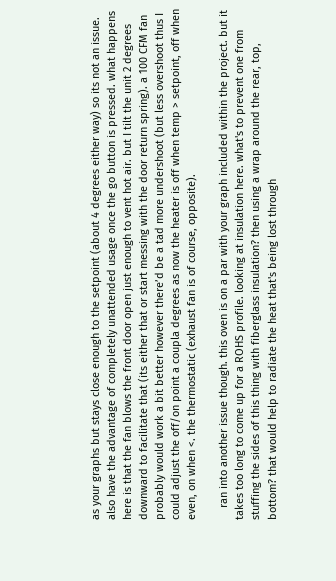as your graphs but stays close enough to the setpoint (about 4 degrees either way) so its not an issue. also have the advantage of completely unattended usage once the go button is pressed. what happens here is that the fan blows the front door open just enough to vent hot air. but I tilt the unit 2 degrees downward to facilitate that (its either that or start messing with the door return spring). a 100 CFM fan probably would work a bit better however there’d be a tad more undershoot (but less overshoot thus I could adjust the off/on point a coupla degrees as now the heater is off when temp > setpoint, off when even, on when <. the thermostatic (exhaust fan is of course, opposite).

    ran into another issue though. this oven is on a par with your graph included within the project. but it takes too long to come up for a ROHS profile. looking at insulation here. what's to prevent one from stuffing the sides of this thing with fiberglass insulation? then using a wrap around the rear, top, bottom? that would help to radiate the heat that's being lost through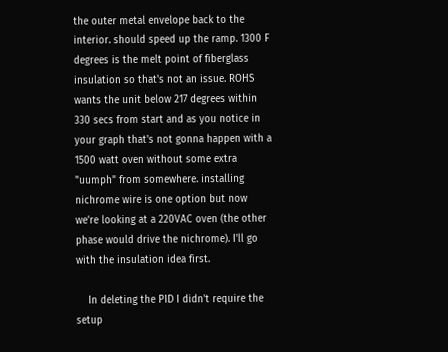the outer metal envelope back to the interior. should speed up the ramp. 1300 F degrees is the melt point of fiberglass insulation so that's not an issue. ROHS wants the unit below 217 degrees within 330 secs from start and as you notice in your graph that's not gonna happen with a 1500 watt oven without some extra "uumph" from somewhere. installing nichrome wire is one option but now we're looking at a 220VAC oven (the other phase would drive the nichrome). I'll go with the insulation idea first.

    In deleting the PID I didn't require the setup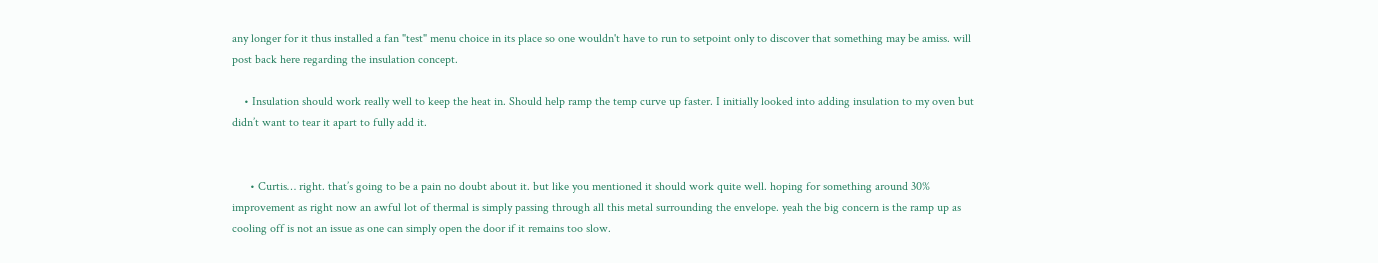any longer for it thus installed a fan "test" menu choice in its place so one wouldn't have to run to setpoint only to discover that something may be amiss. will post back here regarding the insulation concept.

    • Insulation should work really well to keep the heat in. Should help ramp the temp curve up faster. I initially looked into adding insulation to my oven but didn’t want to tear it apart to fully add it.


      • Curtis… right. that’s going to be a pain no doubt about it. but like you mentioned it should work quite well. hoping for something around 30% improvement as right now an awful lot of thermal is simply passing through all this metal surrounding the envelope. yeah the big concern is the ramp up as cooling off is not an issue as one can simply open the door if it remains too slow.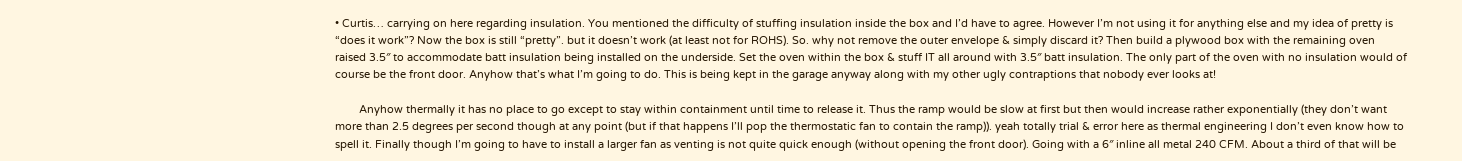• Curtis… carrying on here regarding insulation. You mentioned the difficulty of stuffing insulation inside the box and I’d have to agree. However I’m not using it for anything else and my idea of pretty is “does it work”? Now the box is still “pretty”. but it doesn’t work (at least not for ROHS). So. why not remove the outer envelope & simply discard it? Then build a plywood box with the remaining oven raised 3.5″ to accommodate batt insulation being installed on the underside. Set the oven within the box & stuff IT all around with 3.5″ batt insulation. The only part of the oven with no insulation would of course be the front door. Anyhow that’s what I’m going to do. This is being kept in the garage anyway along with my other ugly contraptions that nobody ever looks at!

        Anyhow thermally it has no place to go except to stay within containment until time to release it. Thus the ramp would be slow at first but then would increase rather exponentially (they don’t want more than 2.5 degrees per second though at any point (but if that happens I’ll pop the thermostatic fan to contain the ramp)). yeah totally trial & error here as thermal engineering I don’t even know how to spell it. Finally though I’m going to have to install a larger fan as venting is not quite quick enough (without opening the front door). Going with a 6″ inline all metal 240 CFM. About a third of that will be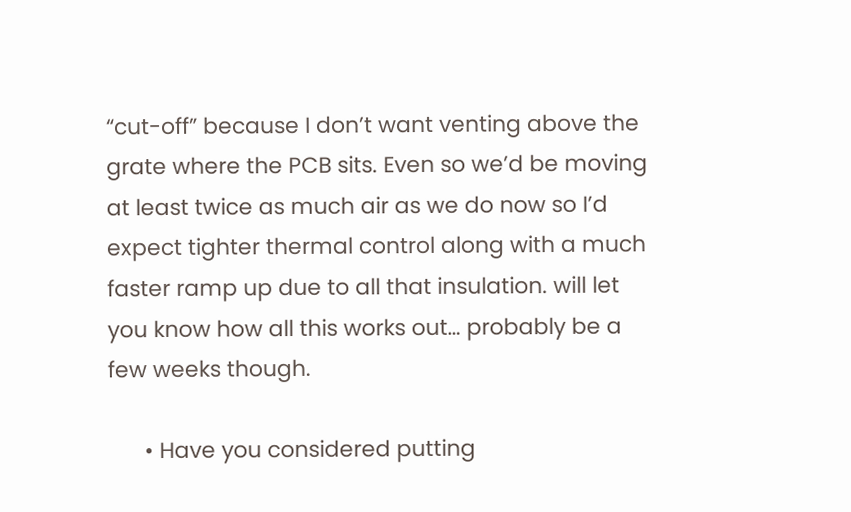“cut-off” because I don’t want venting above the grate where the PCB sits. Even so we’d be moving at least twice as much air as we do now so I’d expect tighter thermal control along with a much faster ramp up due to all that insulation. will let you know how all this works out… probably be a few weeks though.

      • Have you considered putting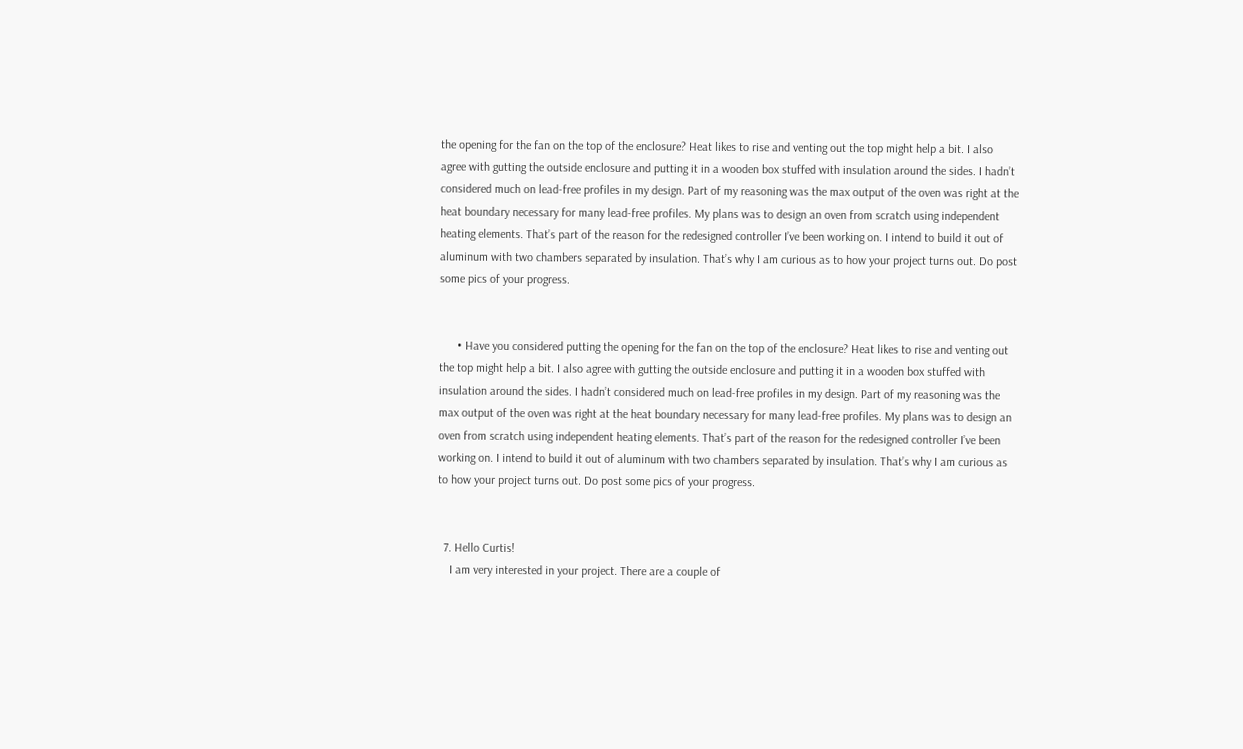the opening for the fan on the top of the enclosure? Heat likes to rise and venting out the top might help a bit. I also agree with gutting the outside enclosure and putting it in a wooden box stuffed with insulation around the sides. I hadn’t considered much on lead-free profiles in my design. Part of my reasoning was the max output of the oven was right at the heat boundary necessary for many lead-free profiles. My plans was to design an oven from scratch using independent heating elements. That’s part of the reason for the redesigned controller I’ve been working on. I intend to build it out of aluminum with two chambers separated by insulation. That’s why I am curious as to how your project turns out. Do post some pics of your progress.


      • Have you considered putting the opening for the fan on the top of the enclosure? Heat likes to rise and venting out the top might help a bit. I also agree with gutting the outside enclosure and putting it in a wooden box stuffed with insulation around the sides. I hadn’t considered much on lead-free profiles in my design. Part of my reasoning was the max output of the oven was right at the heat boundary necessary for many lead-free profiles. My plans was to design an oven from scratch using independent heating elements. That’s part of the reason for the redesigned controller I’ve been working on. I intend to build it out of aluminum with two chambers separated by insulation. That’s why I am curious as to how your project turns out. Do post some pics of your progress.


  7. Hello Curtis!
    I am very interested in your project. There are a couple of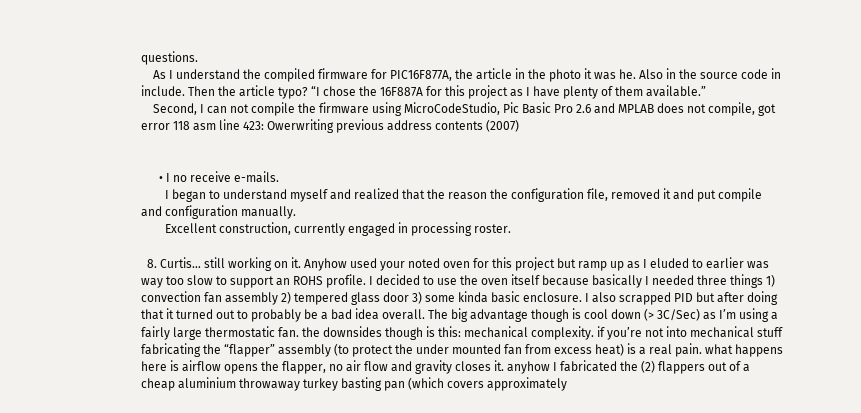questions.
    As I understand the compiled firmware for PIC16F877A, the article in the photo it was he. Also in the source code in include. Then the article typo? “I chose the 16F887A for this project as I have plenty of them available.”
    Second, I can not compile the firmware using MicroCodeStudio, Pic Basic Pro 2.6 and MPLAB does not compile, got error 118 asm line 423: Owerwriting previous address contents (2007)


      • I no receive e-mails.
        I began to understand myself and realized that the reason the configuration file, removed it and put compile and configuration manually.
        Excellent construction, currently engaged in processing roster.

  8. Curtis… still working on it. Anyhow used your noted oven for this project but ramp up as I eluded to earlier was way too slow to support an ROHS profile. I decided to use the oven itself because basically I needed three things 1) convection fan assembly 2) tempered glass door 3) some kinda basic enclosure. I also scrapped PID but after doing that it turned out to probably be a bad idea overall. The big advantage though is cool down (> 3C/Sec) as I’m using a fairly large thermostatic fan. the downsides though is this: mechanical complexity. if you’re not into mechanical stuff fabricating the “flapper” assembly (to protect the under mounted fan from excess heat) is a real pain. what happens here is airflow opens the flapper, no air flow and gravity closes it. anyhow I fabricated the (2) flappers out of a cheap aluminium throwaway turkey basting pan (which covers approximately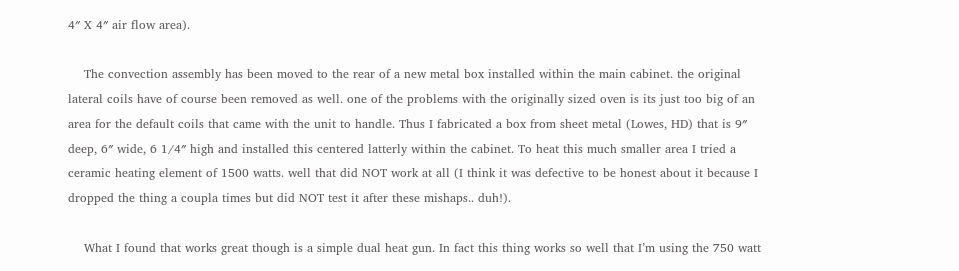4″ X 4″ air flow area).

    The convection assembly has been moved to the rear of a new metal box installed within the main cabinet. the original lateral coils have of course been removed as well. one of the problems with the originally sized oven is its just too big of an area for the default coils that came with the unit to handle. Thus I fabricated a box from sheet metal (Lowes, HD) that is 9″ deep, 6″ wide, 6 1/4″ high and installed this centered latterly within the cabinet. To heat this much smaller area I tried a ceramic heating element of 1500 watts. well that did NOT work at all (I think it was defective to be honest about it because I dropped the thing a coupla times but did NOT test it after these mishaps.. duh!).

    What I found that works great though is a simple dual heat gun. In fact this thing works so well that I’m using the 750 watt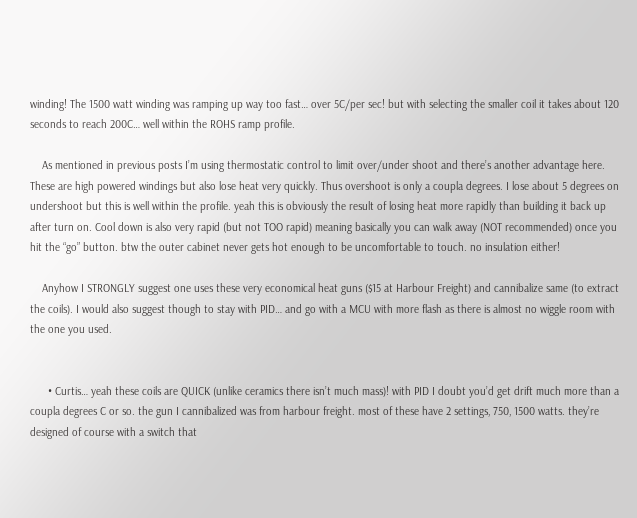winding! The 1500 watt winding was ramping up way too fast… over 5C/per sec! but with selecting the smaller coil it takes about 120 seconds to reach 200C… well within the ROHS ramp profile.

    As mentioned in previous posts I’m using thermostatic control to limit over/under shoot and there’s another advantage here. These are high powered windings but also lose heat very quickly. Thus overshoot is only a coupla degrees. I lose about 5 degrees on undershoot but this is well within the profile. yeah this is obviously the result of losing heat more rapidly than building it back up after turn on. Cool down is also very rapid (but not TOO rapid) meaning basically you can walk away (NOT recommended) once you hit the “go” button. btw the outer cabinet never gets hot enough to be uncomfortable to touch. no insulation either!

    Anyhow I STRONGLY suggest one uses these very economical heat guns ($15 at Harbour Freight) and cannibalize same (to extract the coils). I would also suggest though to stay with PID… and go with a MCU with more flash as there is almost no wiggle room with the one you used.


      • Curtis… yeah these coils are QUICK (unlike ceramics there isn’t much mass)! with PID I doubt you’d get drift much more than a coupla degrees C or so. the gun I cannibalized was from harbour freight. most of these have 2 settings, 750, 1500 watts. they’re designed of course with a switch that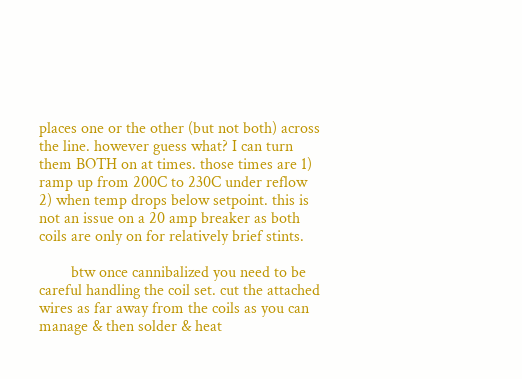places one or the other (but not both) across the line. however guess what? I can turn them BOTH on at times. those times are 1) ramp up from 200C to 230C under reflow 2) when temp drops below setpoint. this is not an issue on a 20 amp breaker as both coils are only on for relatively brief stints.

        btw once cannibalized you need to be careful handling the coil set. cut the attached wires as far away from the coils as you can manage & then solder & heat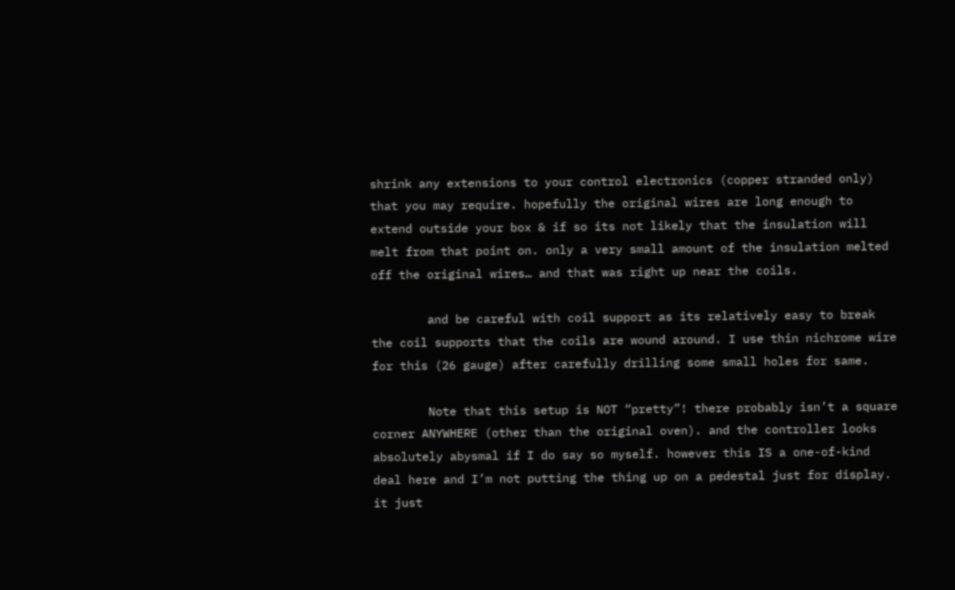shrink any extensions to your control electronics (copper stranded only) that you may require. hopefully the original wires are long enough to extend outside your box & if so its not likely that the insulation will melt from that point on. only a very small amount of the insulation melted off the original wires… and that was right up near the coils.

        and be careful with coil support as its relatively easy to break the coil supports that the coils are wound around. I use thin nichrome wire for this (26 gauge) after carefully drilling some small holes for same.

        Note that this setup is NOT “pretty”! there probably isn’t a square corner ANYWHERE (other than the original oven). and the controller looks absolutely abysmal if I do say so myself. however this IS a one-of-kind deal here and I’m not putting the thing up on a pedestal just for display. it just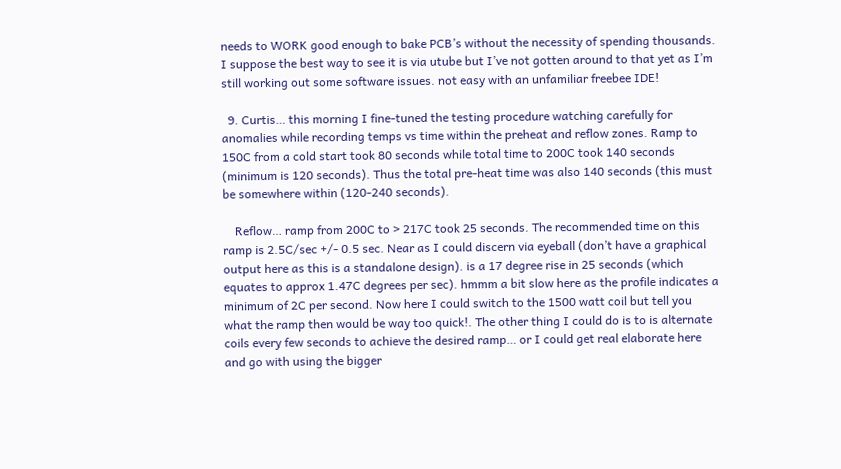needs to WORK good enough to bake PCB’s without the necessity of spending thousands. I suppose the best way to see it is via utube but I’ve not gotten around to that yet as I’m still working out some software issues. not easy with an unfamiliar freebee IDE!

  9. Curtis… this morning I fine-tuned the testing procedure watching carefully for anomalies while recording temps vs time within the preheat and reflow zones. Ramp to 150C from a cold start took 80 seconds while total time to 200C took 140 seconds (minimum is 120 seconds). Thus the total pre-heat time was also 140 seconds (this must be somewhere within (120-240 seconds).

    Reflow… ramp from 200C to > 217C took 25 seconds. The recommended time on this ramp is 2.5C/sec +/- 0.5 sec. Near as I could discern via eyeball (don’t have a graphical output here as this is a standalone design). is a 17 degree rise in 25 seconds (which equates to approx 1.47C degrees per sec). hmmm a bit slow here as the profile indicates a minimum of 2C per second. Now here I could switch to the 1500 watt coil but tell you what the ramp then would be way too quick!. The other thing I could do is to is alternate coils every few seconds to achieve the desired ramp… or I could get real elaborate here and go with using the bigger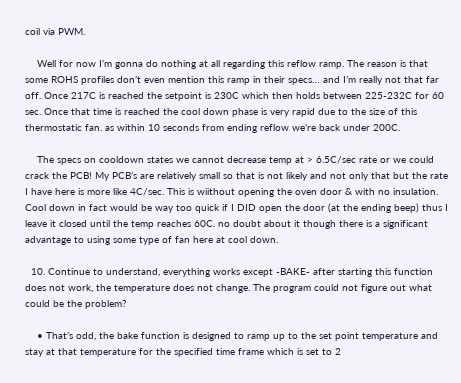coil via PWM.

    Well for now I’m gonna do nothing at all regarding this reflow ramp. The reason is that some ROHS profiles don’t even mention this ramp in their specs… and I’m really not that far off. Once 217C is reached the setpoint is 230C which then holds between 225-232C for 60 sec. Once that time is reached the cool down phase is very rapid due to the size of this thermostatic fan. as within 10 seconds from ending reflow we’re back under 200C.

    The specs on cooldown states we cannot decrease temp at > 6.5C/sec rate or we could crack the PCB! My PCB’s are relatively small so that is not likely and not only that but the rate I have here is more like 4C/sec. This is wiithout opening the oven door & with no insulation. Cool down in fact would be way too quick if I DID open the door (at the ending beep) thus I leave it closed until the temp reaches 60C. no doubt about it though there is a significant advantage to using some type of fan here at cool down.

  10. Continue to understand, everything works except -BAKE- after starting this function does not work, the temperature does not change. The program could not figure out what could be the problem?

    • That’s odd, the bake function is designed to ramp up to the set point temperature and stay at that temperature for the specified time frame which is set to 2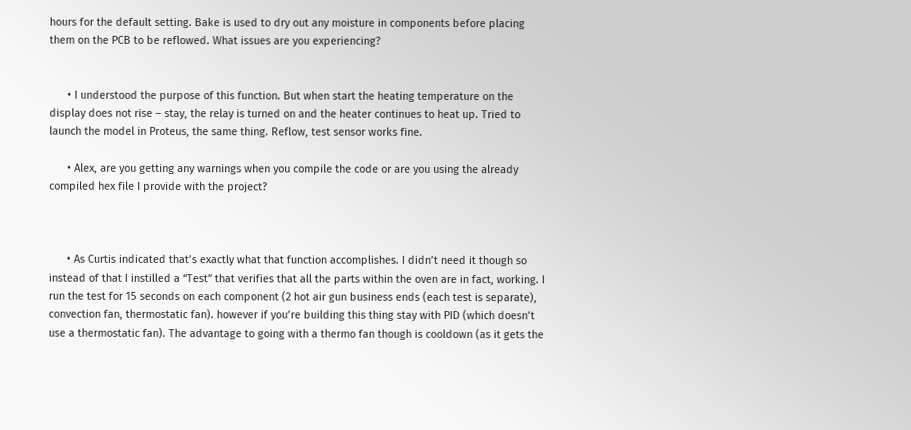hours for the default setting. Bake is used to dry out any moisture in components before placing them on the PCB to be reflowed. What issues are you experiencing?


      • I understood the purpose of this function. But when start the heating temperature on the display does not rise – stay, the relay is turned on and the heater continues to heat up. Tried to launch the model in Proteus, the same thing. Reflow, test sensor works fine.

      • Alex, are you getting any warnings when you compile the code or are you using the already compiled hex file I provide with the project?



      • As Curtis indicated that’s exactly what that function accomplishes. I didn’t need it though so instead of that I instilled a “Test” that verifies that all the parts within the oven are in fact, working. I run the test for 15 seconds on each component (2 hot air gun business ends (each test is separate), convection fan, thermostatic fan). however if you’re building this thing stay with PID (which doesn’t use a thermostatic fan). The advantage to going with a thermo fan though is cooldown (as it gets the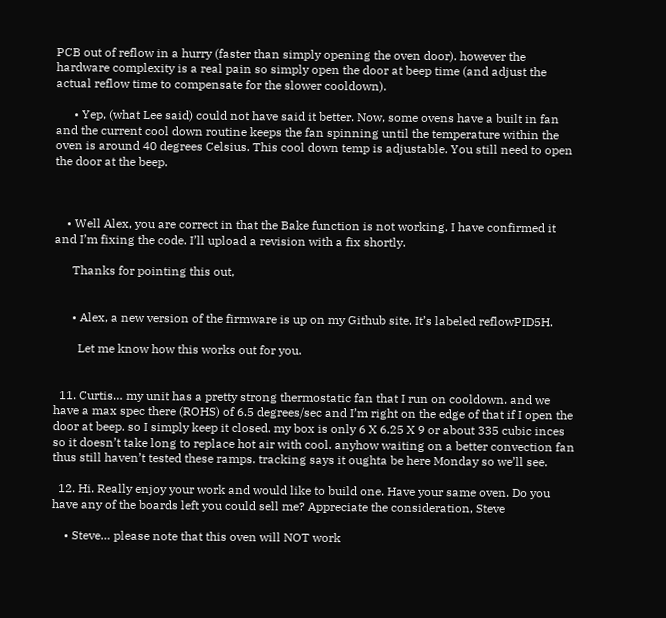PCB out of reflow in a hurry (faster than simply opening the oven door). however the hardware complexity is a real pain so simply open the door at beep time (and adjust the actual reflow time to compensate for the slower cooldown).

      • Yep, (what Lee said) could not have said it better. Now, some ovens have a built in fan and the current cool down routine keeps the fan spinning until the temperature within the oven is around 40 degrees Celsius. This cool down temp is adjustable. You still need to open the door at the beep.



    • Well Alex, you are correct in that the Bake function is not working. I have confirmed it and I’m fixing the code. I’ll upload a revision with a fix shortly.

      Thanks for pointing this out,


      • Alex, a new version of the firmware is up on my Github site. It’s labeled reflowPID5H.

        Let me know how this works out for you.


  11. Curtis… my unit has a pretty strong thermostatic fan that I run on cooldown. and we have a max spec there (ROHS) of 6.5 degrees/sec and I’m right on the edge of that if I open the door at beep. so I simply keep it closed. my box is only 6 X 6.25 X 9 or about 335 cubic inces so it doesn’t take long to replace hot air with cool. anyhow waiting on a better convection fan thus still haven’t tested these ramps. tracking says it oughta be here Monday so we’ll see.

  12. Hi. Really enjoy your work and would like to build one. Have your same oven. Do you have any of the boards left you could sell me? Appreciate the consideration, Steve

    • Steve… please note that this oven will NOT work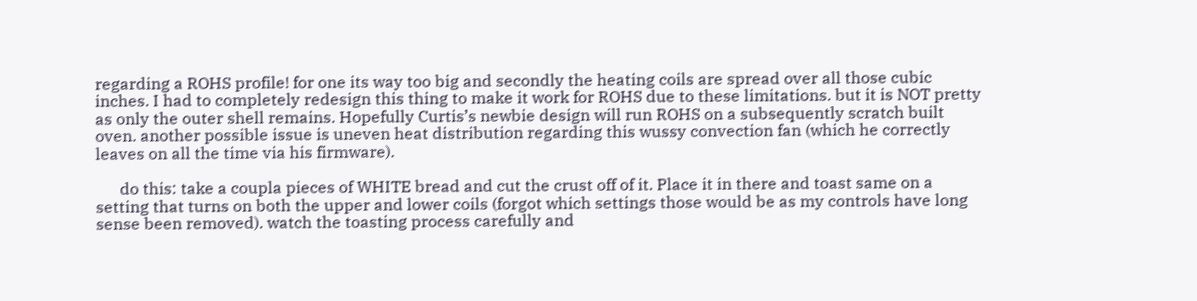regarding a ROHS profile! for one its way too big and secondly the heating coils are spread over all those cubic inches. I had to completely redesign this thing to make it work for ROHS due to these limitations. but it is NOT pretty as only the outer shell remains. Hopefully Curtis’s newbie design will run ROHS on a subsequently scratch built oven. another possible issue is uneven heat distribution regarding this wussy convection fan (which he correctly leaves on all the time via his firmware).

      do this: take a coupla pieces of WHITE bread and cut the crust off of it. Place it in there and toast same on a setting that turns on both the upper and lower coils (forgot which settings those would be as my controls have long sense been removed). watch the toasting process carefully and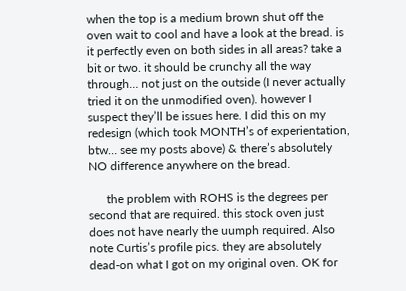when the top is a medium brown shut off the oven wait to cool and have a look at the bread. is it perfectly even on both sides in all areas? take a bit or two. it should be crunchy all the way through… not just on the outside (I never actually tried it on the unmodified oven). however I suspect they’ll be issues here. I did this on my redesign (which took MONTH’s of experientation, btw… see my posts above) & there’s absolutely NO difference anywhere on the bread.

      the problem with ROHS is the degrees per second that are required. this stock oven just does not have nearly the uumph required. Also note Curtis’s profile pics. they are absolutely dead-on what I got on my original oven. OK for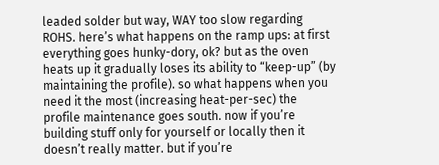leaded solder but way, WAY too slow regarding ROHS. here’s what happens on the ramp ups: at first everything goes hunky-dory, ok? but as the oven heats up it gradually loses its ability to “keep-up” (by maintaining the profile). so what happens when you need it the most (increasing heat-per-sec) the profile maintenance goes south. now if you’re building stuff only for yourself or locally then it doesn’t really matter. but if you’re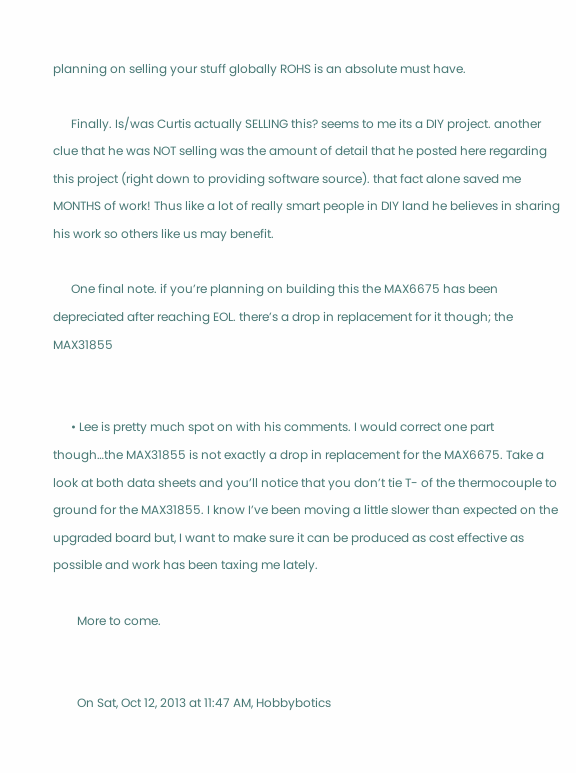planning on selling your stuff globally ROHS is an absolute must have.

      Finally. Is/was Curtis actually SELLING this? seems to me its a DIY project. another clue that he was NOT selling was the amount of detail that he posted here regarding this project (right down to providing software source). that fact alone saved me MONTHS of work! Thus like a lot of really smart people in DIY land he believes in sharing his work so others like us may benefit.

      One final note. if you’re planning on building this the MAX6675 has been depreciated after reaching EOL. there’s a drop in replacement for it though; the MAX31855


      • Lee is pretty much spot on with his comments. I would correct one part though…the MAX31855 is not exactly a drop in replacement for the MAX6675. Take a look at both data sheets and you’ll notice that you don’t tie T- of the thermocouple to ground for the MAX31855. I know I’ve been moving a little slower than expected on the upgraded board but, I want to make sure it can be produced as cost effective as possible and work has been taxing me lately.

        More to come.


        On Sat, Oct 12, 2013 at 11:47 AM, Hobbybotics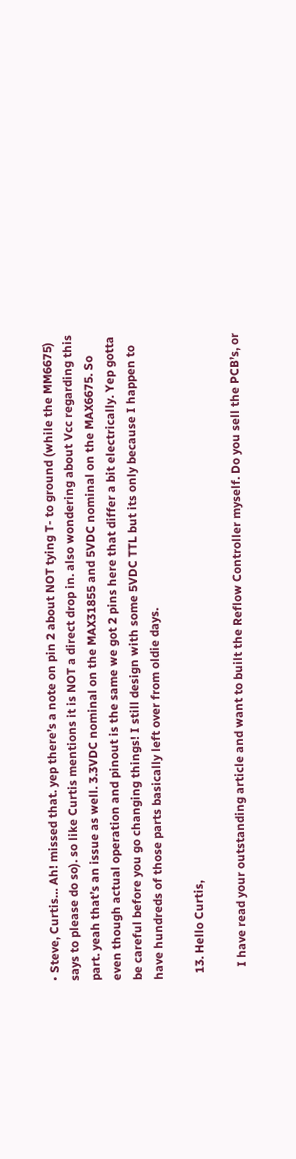• Steve, Curtis… Ah! missed that. yep there’s a note on pin 2 about NOT tying T- to ground (while the MM6675) says to please do so). so like Curtis mentions it is NOT a direct drop in. also wondering about Vcc regarding this part. yeah that’s an issue as well. 3.3VDC nominal on the MAX31855 and 5VDC nominal on the MAX6675. So even though actual operation and pinout is the same we got 2 pins here that differ a bit electrically. Yep gotta be careful before you go changing things! I still design with some 5VDC TTL but its only because I happen to have hundreds of those parts basically left over from oldie days.

  13. Hello Curtis,

    I have read your outstanding article and want to built the Reflow Controller myself. Do you sell the PCB’s, or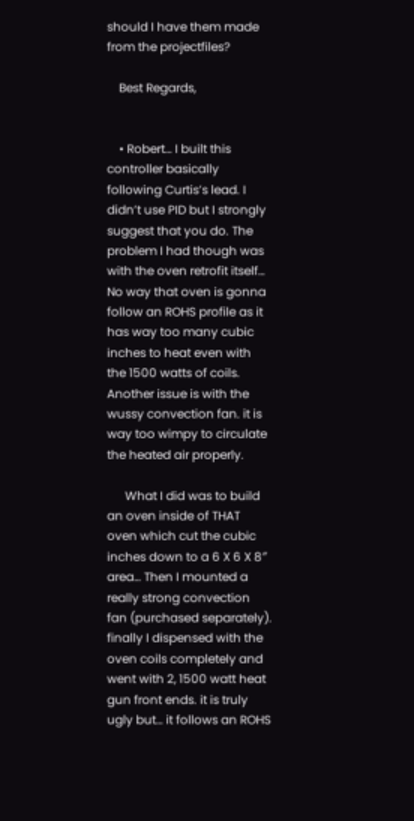should I have them made from the projectfiles?

    Best Regards,


    • Robert… I built this controller basically following Curtis’s lead. I didn’t use PID but I strongly suggest that you do. The problem I had though was with the oven retrofit itself… No way that oven is gonna follow an ROHS profile as it has way too many cubic inches to heat even with the 1500 watts of coils. Another issue is with the wussy convection fan. it is way too wimpy to circulate the heated air properly.

      What I did was to build an oven inside of THAT oven which cut the cubic inches down to a 6 X 6 X 8″ area… Then I mounted a really strong convection fan (purchased separately). finally I dispensed with the oven coils completely and went with 2, 1500 watt heat gun front ends. it is truly ugly but… it follows an ROHS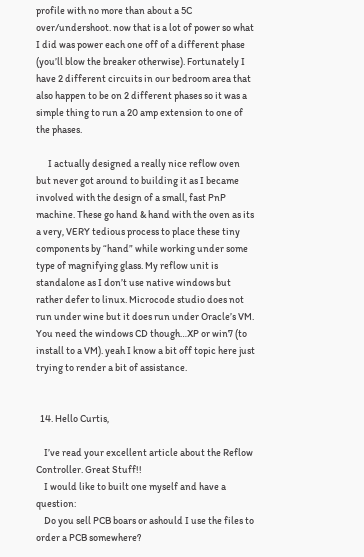profile with no more than about a 5C over/undershoot. now that is a lot of power so what I did was power each one off of a different phase (you’ll blow the breaker otherwise). Fortunately I have 2 different circuits in our bedroom area that also happen to be on 2 different phases so it was a simple thing to run a 20 amp extension to one of the phases.

      I actually designed a really nice reflow oven but never got around to building it as I became involved with the design of a small, fast PnP machine. These go hand & hand with the oven as its a very, VERY tedious process to place these tiny components by “hand” while working under some type of magnifying glass. My reflow unit is standalone as I don’t use native windows but rather defer to linux. Microcode studio does not run under wine but it does run under Oracle’s VM. You need the windows CD though…XP or win7 (to install to a VM). yeah I know a bit off topic here just trying to render a bit of assistance.


  14. Hello Curtis,

    I’ve read your excellent article about the Reflow Controller. Great Stuff!!
    I would like to built one myself and have a question:
    Do you sell PCB boars or ashould I use the files to order a PCB somewhere?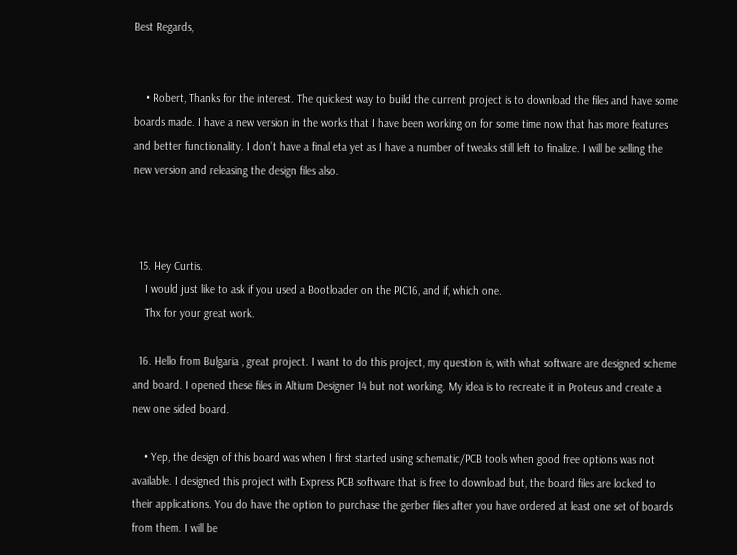Best Regards,


    • Robert, Thanks for the interest. The quickest way to build the current project is to download the files and have some boards made. I have a new version in the works that I have been working on for some time now that has more features and better functionality. I don’t have a final eta yet as I have a number of tweaks still left to finalize. I will be selling the new version and releasing the design files also.



  15. Hey Curtis.
    I would just like to ask if you used a Bootloader on the PIC16, and if, which one.
    Thx for your great work.

  16. Hello from Bulgaria , great project. I want to do this project, my question is, with what software are designed scheme and board. I opened these files in Altium Designer 14 but not working. My idea is to recreate it in Proteus and create a new one sided board.

    • Yep, the design of this board was when I first started using schematic/PCB tools when good free options was not available. I designed this project with Express PCB software that is free to download but, the board files are locked to their applications. You do have the option to purchase the gerber files after you have ordered at least one set of boards from them. I will be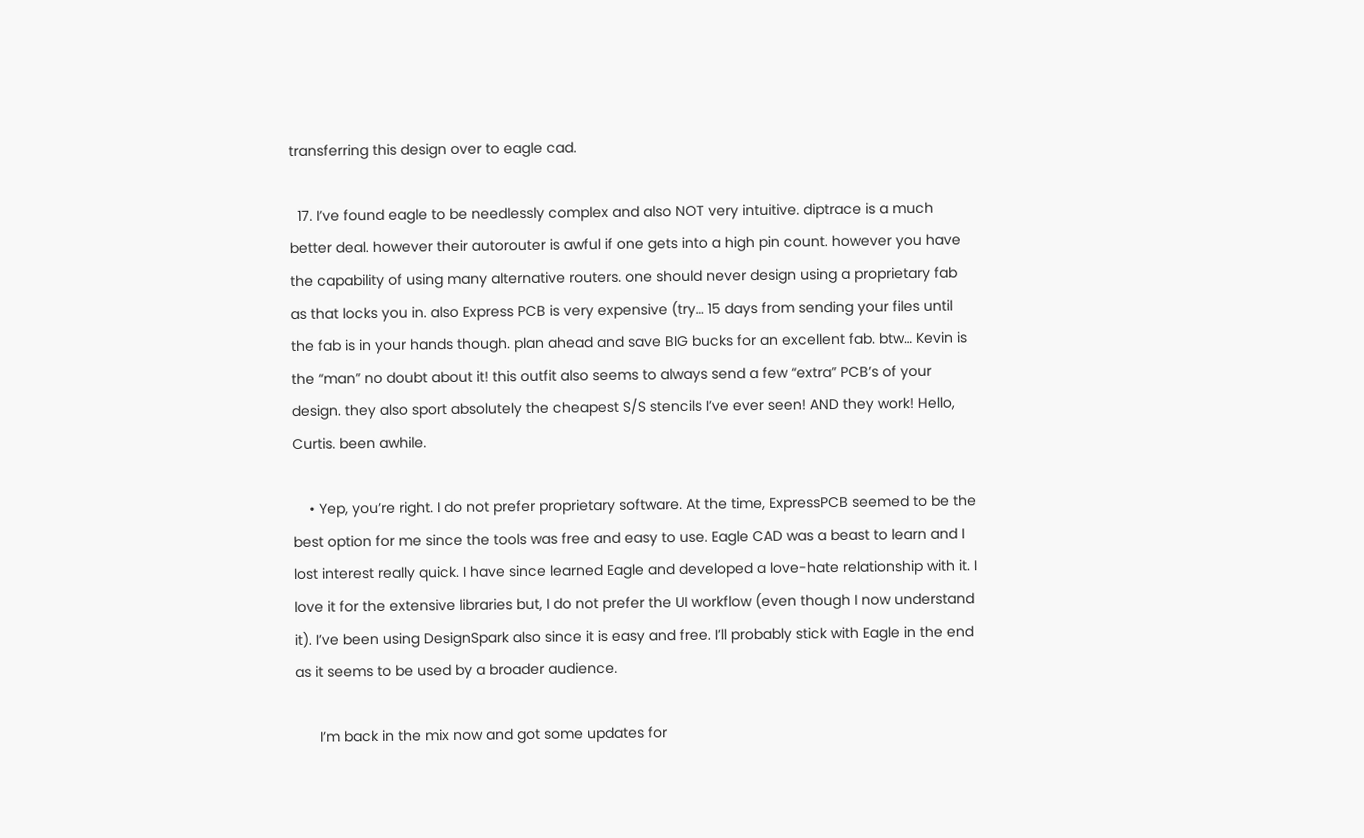transferring this design over to eagle cad.

  17. I’ve found eagle to be needlessly complex and also NOT very intuitive. diptrace is a much better deal. however their autorouter is awful if one gets into a high pin count. however you have the capability of using many alternative routers. one should never design using a proprietary fab as that locks you in. also Express PCB is very expensive (try… 15 days from sending your files until the fab is in your hands though. plan ahead and save BIG bucks for an excellent fab. btw… Kevin is the “man” no doubt about it! this outfit also seems to always send a few “extra” PCB’s of your design. they also sport absolutely the cheapest S/S stencils I’ve ever seen! AND they work! Hello, Curtis. been awhile.

    • Yep, you’re right. I do not prefer proprietary software. At the time, ExpressPCB seemed to be the best option for me since the tools was free and easy to use. Eagle CAD was a beast to learn and I lost interest really quick. I have since learned Eagle and developed a love-hate relationship with it. I love it for the extensive libraries but, I do not prefer the UI workflow (even though I now understand it). I’ve been using DesignSpark also since it is easy and free. I’ll probably stick with Eagle in the end as it seems to be used by a broader audience.

      I’m back in the mix now and got some updates for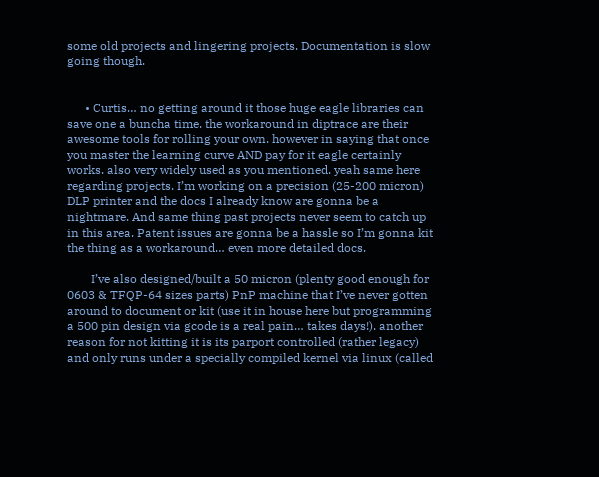some old projects and lingering projects. Documentation is slow going though.


      • Curtis… no getting around it those huge eagle libraries can save one a buncha time. the workaround in diptrace are their awesome tools for rolling your own. however in saying that once you master the learning curve AND pay for it eagle certainly works. also very widely used as you mentioned. yeah same here regarding projects. I’m working on a precision (25-200 micron) DLP printer and the docs I already know are gonna be a nightmare. And same thing past projects never seem to catch up in this area. Patent issues are gonna be a hassle so I’m gonna kit the thing as a workaround… even more detailed docs.

        I’ve also designed/built a 50 micron (plenty good enough for 0603 & TFQP-64 sizes parts) PnP machine that I’ve never gotten around to document or kit (use it in house here but programming a 500 pin design via gcode is a real pain… takes days!). another reason for not kitting it is its parport controlled (rather legacy) and only runs under a specially compiled kernel via linux (called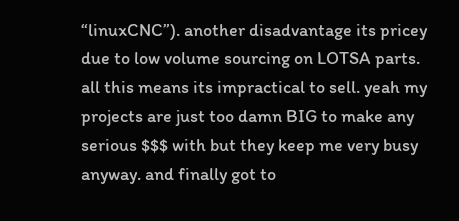“linuxCNC”). another disadvantage its pricey due to low volume sourcing on LOTSA parts. all this means its impractical to sell. yeah my projects are just too damn BIG to make any serious $$$ with but they keep me very busy anyway. and finally got to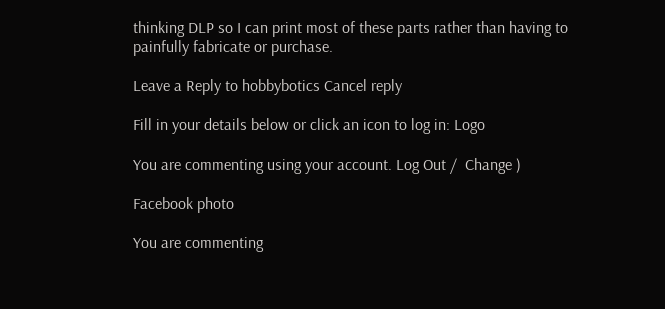thinking DLP so I can print most of these parts rather than having to painfully fabricate or purchase.

Leave a Reply to hobbybotics Cancel reply

Fill in your details below or click an icon to log in: Logo

You are commenting using your account. Log Out /  Change )

Facebook photo

You are commenting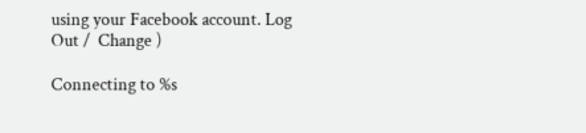using your Facebook account. Log Out /  Change )

Connecting to %s